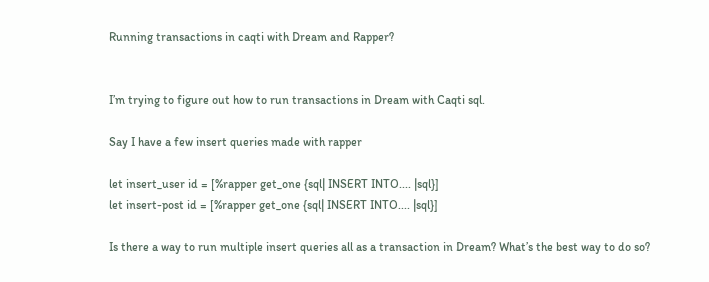Running transactions in caqti with Dream and Rapper?


I’m trying to figure out how to run transactions in Dream with Caqti sql.

Say I have a few insert queries made with rapper

let insert_user id = [%rapper get_one {sql| INSERT INTO.... |sql}]
let insert-post id = [%rapper get_one {sql| INSERT INTO.... |sql}]

Is there a way to run multiple insert queries all as a transaction in Dream? What’s the best way to do so?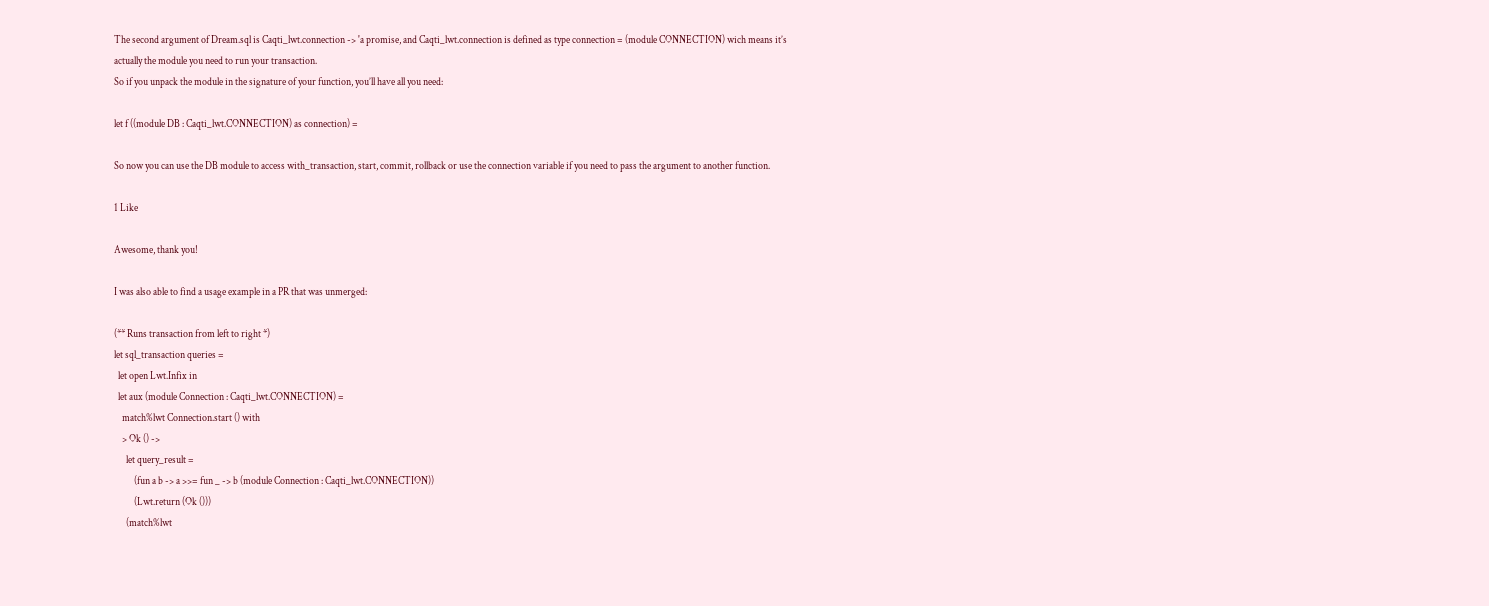The second argument of Dream.sql is Caqti_lwt.connection -> 'a promise, and Caqti_lwt.connection is defined as type connection = (module CONNECTION) wich means it’s actually the module you need to run your transaction.
So if you unpack the module in the signature of your function, you’ll have all you need:

let f ((module DB : Caqti_lwt.CONNECTION) as connection) =

So now you can use the DB module to access with_transaction, start, commit, rollback or use the connection variable if you need to pass the argument to another function.

1 Like

Awesome, thank you!

I was also able to find a usage example in a PR that was unmerged:

(** Runs transaction from left to right *)
let sql_transaction queries =
  let open Lwt.Infix in
  let aux (module Connection : Caqti_lwt.CONNECTION) =
    match%lwt Connection.start () with
    > Ok () ->
      let query_result =
          (fun a b -> a >>= fun _ -> b (module Connection : Caqti_lwt.CONNECTION))
          (Lwt.return (Ok ()))
      (match%lwt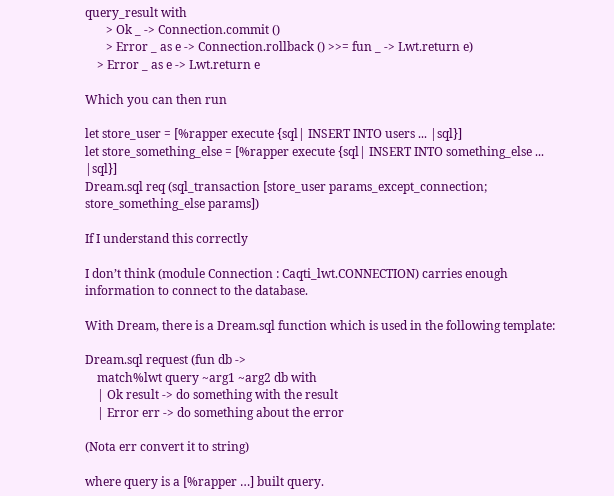query_result with
       > Ok _ -> Connection.commit ()
       > Error _ as e -> Connection.rollback () >>= fun _ -> Lwt.return e)
    > Error _ as e -> Lwt.return e

Which you can then run

let store_user = [%rapper execute {sql| INSERT INTO users ... |sql}]
let store_something_else = [%rapper execute {sql| INSERT INTO something_else ... |sql}]
Dream.sql req (sql_transaction [store_user params_except_connection; store_something_else params])

If I understand this correctly

I don’t think (module Connection : Caqti_lwt.CONNECTION) carries enough information to connect to the database.

With Dream, there is a Dream.sql function which is used in the following template:

Dream.sql request (fun db ->
    match%lwt query ~arg1 ~arg2 db with
    | Ok result -> do something with the result
    | Error err -> do something about the error

(Nota err convert it to string)

where query is a [%rapper …] built query.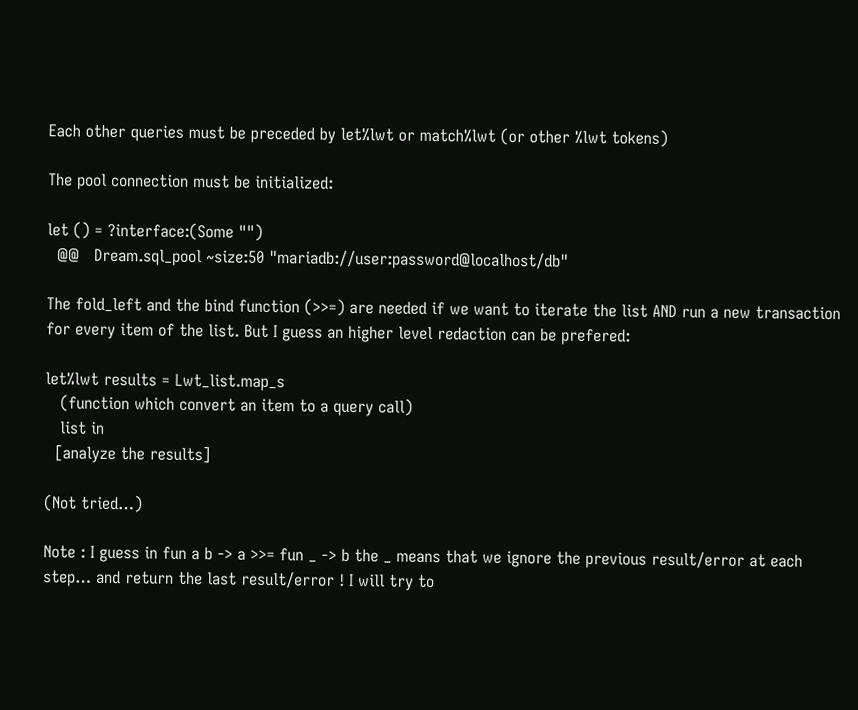Each other queries must be preceded by let%lwt or match%lwt (or other %lwt tokens)

The pool connection must be initialized:

let () = ?interface:(Some "")
  @@   Dream.sql_pool ~size:50 "mariadb://user:password@localhost/db"

The fold_left and the bind function (>>=) are needed if we want to iterate the list AND run a new transaction for every item of the list. But I guess an higher level redaction can be prefered:

let%lwt results = Lwt_list.map_s
   (function which convert an item to a query call)
   list in
  [analyze the results]

(Not tried…)

Note : I guess in fun a b -> a >>= fun _ -> b the _ means that we ignore the previous result/error at each step… and return the last result/error ! I will try to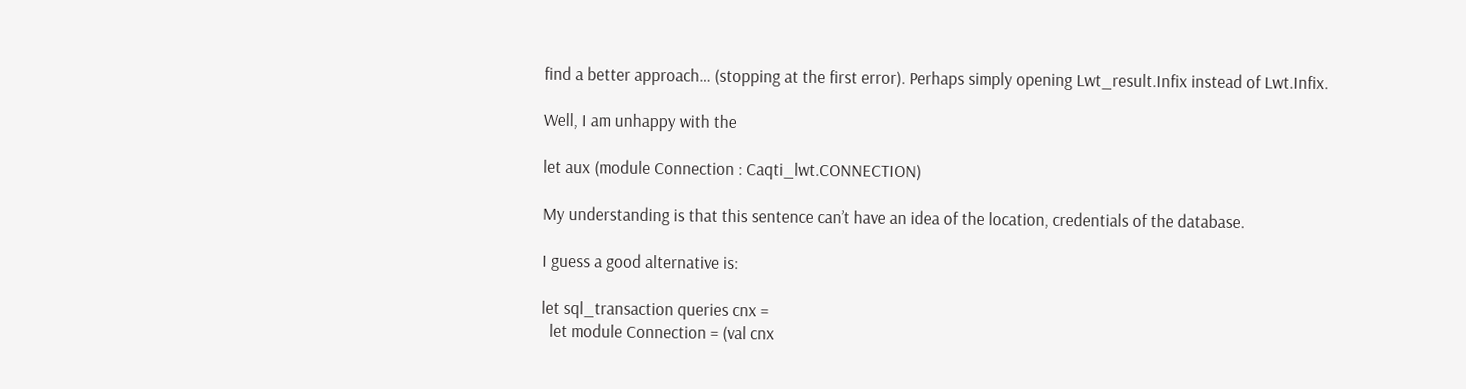find a better approach… (stopping at the first error). Perhaps simply opening Lwt_result.Infix instead of Lwt.Infix.

Well, I am unhappy with the

let aux (module Connection : Caqti_lwt.CONNECTION)

My understanding is that this sentence can’t have an idea of the location, credentials of the database.

I guess a good alternative is:

let sql_transaction queries cnx =
  let module Connection = (val cnx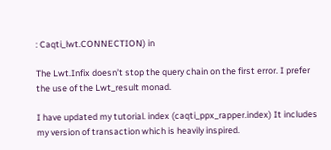: Caqti_lwt.CONNECTION) in

The Lwt.Infix doesn’t stop the query chain on the first error. I prefer the use of the Lwt_result monad.

I have updated my tutorial. index (caqti_ppx_rapper.index) It includes my version of transaction which is heavily inspired.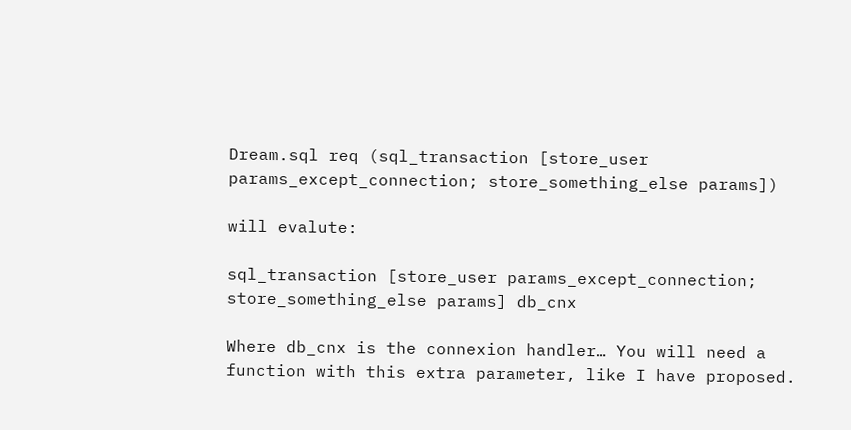Dream.sql req (sql_transaction [store_user params_except_connection; store_something_else params])

will evalute:

sql_transaction [store_user params_except_connection; store_something_else params] db_cnx

Where db_cnx is the connexion handler… You will need a function with this extra parameter, like I have proposed.